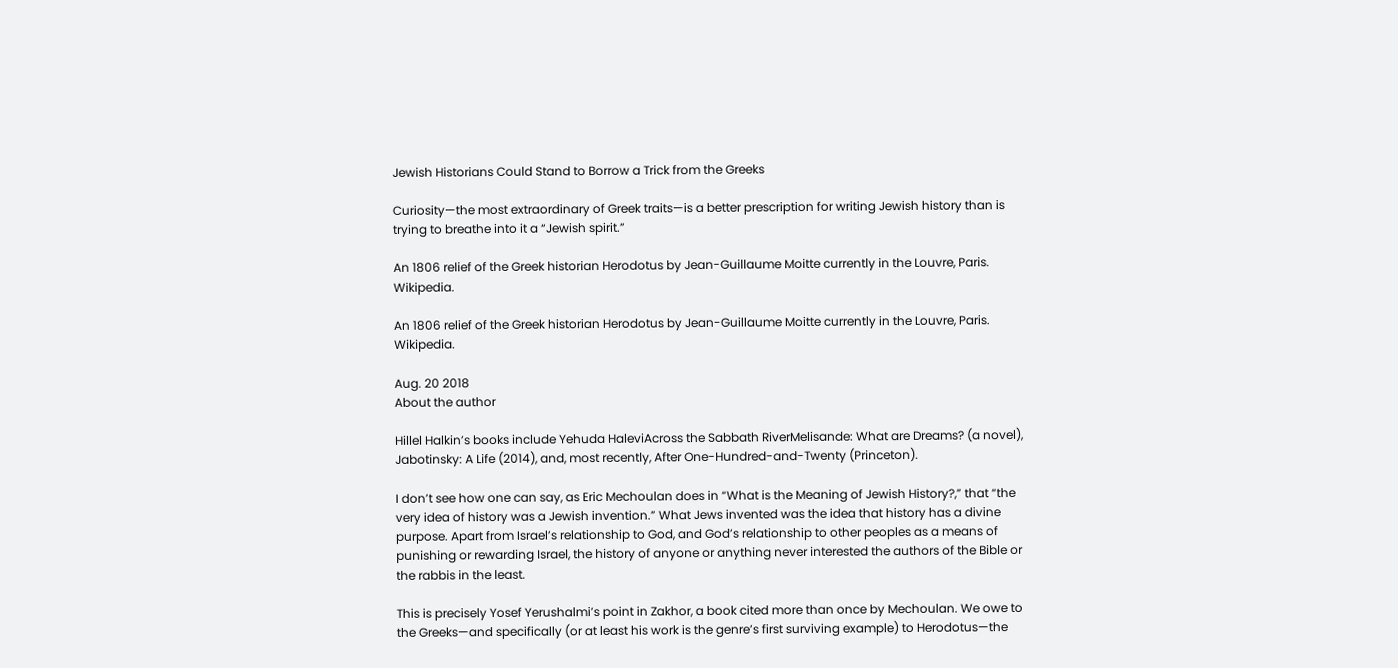Jewish Historians Could Stand to Borrow a Trick from the Greeks

Curiosity—the most extraordinary of Greek traits—is a better prescription for writing Jewish history than is trying to breathe into it a “Jewish spirit.”

An 1806 relief of the Greek historian Herodotus by Jean-Guillaume Moitte currently in the Louvre, Paris. Wikipedia.

An 1806 relief of the Greek historian Herodotus by Jean-Guillaume Moitte currently in the Louvre, Paris. Wikipedia.

Aug. 20 2018
About the author

Hillel Halkin’s books include Yehuda HaleviAcross the Sabbath RiverMelisande: What are Dreams? (a novel), Jabotinsky: A Life (2014), and, most recently, After One-Hundred-and-Twenty (Princeton).

I don’t see how one can say, as Eric Mechoulan does in “What is the Meaning of Jewish History?,” that “the very idea of history was a Jewish invention.” What Jews invented was the idea that history has a divine purpose. Apart from Israel’s relationship to God, and God’s relationship to other peoples as a means of punishing or rewarding Israel, the history of anyone or anything never interested the authors of the Bible or the rabbis in the least.

This is precisely Yosef Yerushalmi’s point in Zakhor, a book cited more than once by Mechoulan. We owe to the Greeks—and specifically (or at least his work is the genre’s first surviving example) to Herodotus—the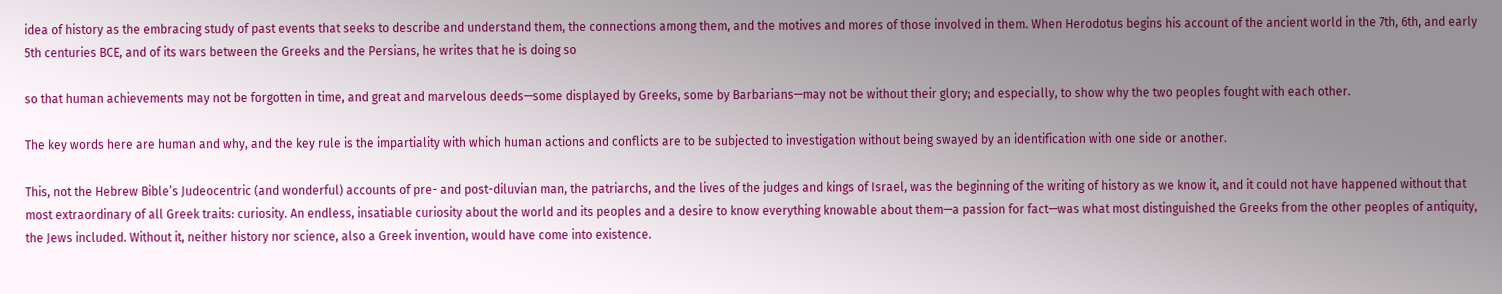idea of history as the embracing study of past events that seeks to describe and understand them, the connections among them, and the motives and mores of those involved in them. When Herodotus begins his account of the ancient world in the 7th, 6th, and early 5th centuries BCE, and of its wars between the Greeks and the Persians, he writes that he is doing so

so that human achievements may not be forgotten in time, and great and marvelous deeds—some displayed by Greeks, some by Barbarians—may not be without their glory; and especially, to show why the two peoples fought with each other.

The key words here are human and why, and the key rule is the impartiality with which human actions and conflicts are to be subjected to investigation without being swayed by an identification with one side or another.

This, not the Hebrew Bible’s Judeocentric (and wonderful) accounts of pre- and post-diluvian man, the patriarchs, and the lives of the judges and kings of Israel, was the beginning of the writing of history as we know it, and it could not have happened without that most extraordinary of all Greek traits: curiosity. An endless, insatiable curiosity about the world and its peoples and a desire to know everything knowable about them—a passion for fact—was what most distinguished the Greeks from the other peoples of antiquity, the Jews included. Without it, neither history nor science, also a Greek invention, would have come into existence.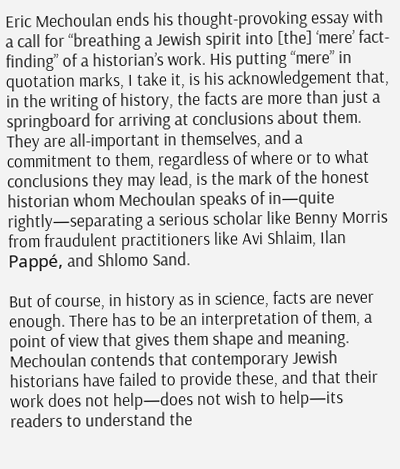Eric Mechoulan ends his thought-provoking essay with a call for “breathing a Jewish spirit into [the] ‘mere’ fact-finding” of a historian’s work. His putting “mere” in quotation marks, I take it, is his acknowledgement that, in the writing of history, the facts are more than just a springboard for arriving at conclusions about them. They are all-important in themselves, and a commitment to them, regardless of where or to what conclusions they may lead, is the mark of the honest historian whom Mechoulan speaks of in—quite rightly—separating a serious scholar like Benny Morris from fraudulent practitioners like Avi Shlaim, Ilan Pappé, and Shlomo Sand.

But of course, in history as in science, facts are never enough. There has to be an interpretation of them, a point of view that gives them shape and meaning. Mechoulan contends that contemporary Jewish historians have failed to provide these, and that their work does not help—does not wish to help—its readers to understand the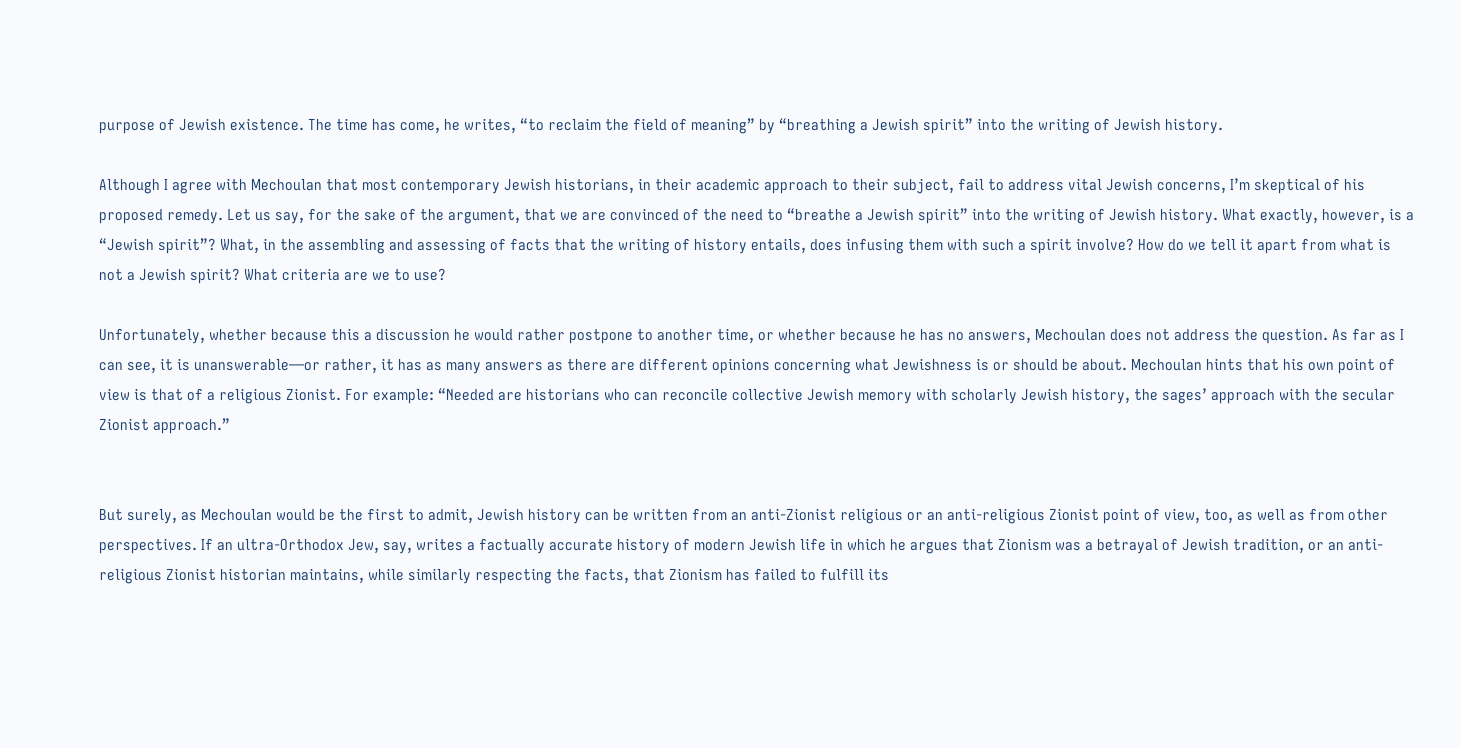purpose of Jewish existence. The time has come, he writes, “to reclaim the field of meaning” by “breathing a Jewish spirit” into the writing of Jewish history.

Although I agree with Mechoulan that most contemporary Jewish historians, in their academic approach to their subject, fail to address vital Jewish concerns, I’m skeptical of his proposed remedy. Let us say, for the sake of the argument, that we are convinced of the need to “breathe a Jewish spirit” into the writing of Jewish history. What exactly, however, is a “Jewish spirit”? What, in the assembling and assessing of facts that the writing of history entails, does infusing them with such a spirit involve? How do we tell it apart from what is not a Jewish spirit? What criteria are we to use?

Unfortunately, whether because this a discussion he would rather postpone to another time, or whether because he has no answers, Mechoulan does not address the question. As far as I can see, it is unanswerable—or rather, it has as many answers as there are different opinions concerning what Jewishness is or should be about. Mechoulan hints that his own point of view is that of a religious Zionist. For example: “Needed are historians who can reconcile collective Jewish memory with scholarly Jewish history, the sages’ approach with the secular Zionist approach.”


But surely, as Mechoulan would be the first to admit, Jewish history can be written from an anti-Zionist religious or an anti-religious Zionist point of view, too, as well as from other perspectives. If an ultra-Orthodox Jew, say, writes a factually accurate history of modern Jewish life in which he argues that Zionism was a betrayal of Jewish tradition, or an anti-religious Zionist historian maintains, while similarly respecting the facts, that Zionism has failed to fulfill its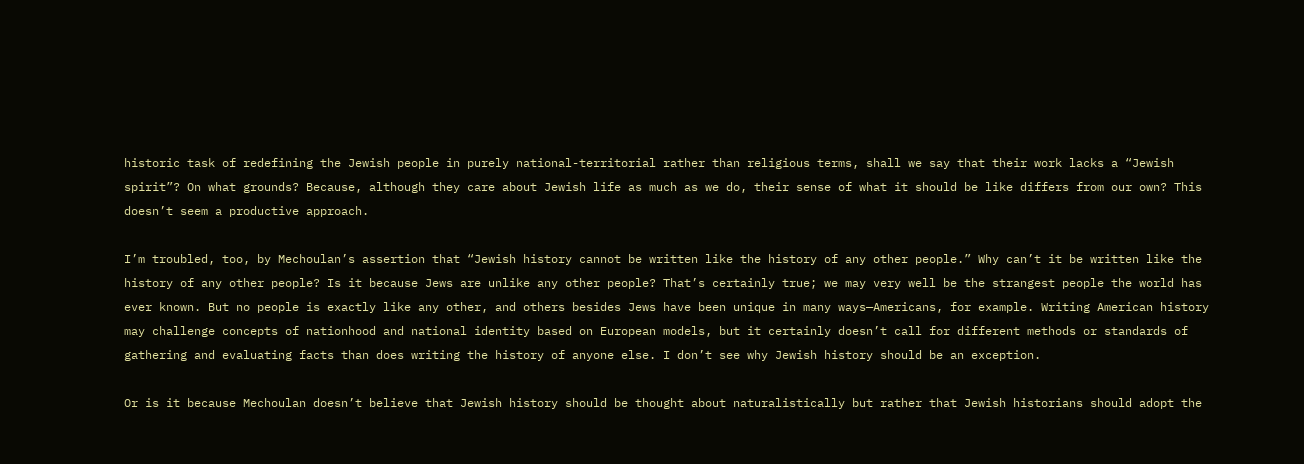historic task of redefining the Jewish people in purely national-territorial rather than religious terms, shall we say that their work lacks a “Jewish spirit”? On what grounds? Because, although they care about Jewish life as much as we do, their sense of what it should be like differs from our own? This doesn’t seem a productive approach.

I’m troubled, too, by Mechoulan’s assertion that “Jewish history cannot be written like the history of any other people.” Why can’t it be written like the history of any other people? Is it because Jews are unlike any other people? That’s certainly true; we may very well be the strangest people the world has ever known. But no people is exactly like any other, and others besides Jews have been unique in many ways—Americans, for example. Writing American history may challenge concepts of nationhood and national identity based on European models, but it certainly doesn’t call for different methods or standards of gathering and evaluating facts than does writing the history of anyone else. I don’t see why Jewish history should be an exception.

Or is it because Mechoulan doesn’t believe that Jewish history should be thought about naturalistically but rather that Jewish historians should adopt the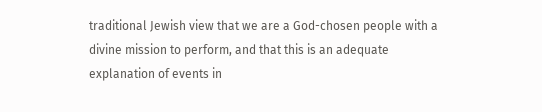traditional Jewish view that we are a God-chosen people with a divine mission to perform, and that this is an adequate explanation of events in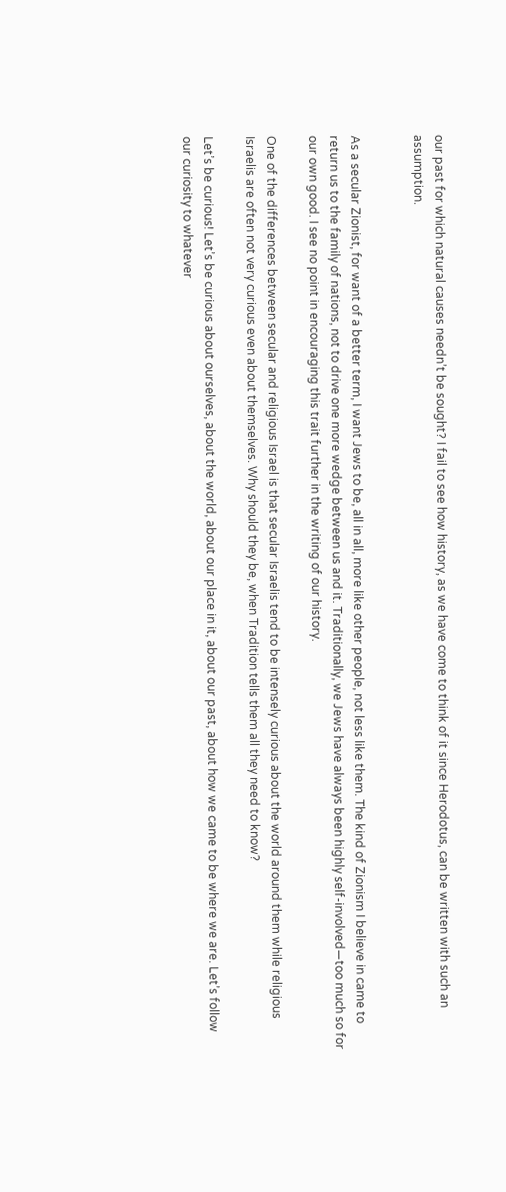our past for which natural causes needn’t be sought? I fail to see how history, as we have come to think of it since Herodotus, can be written with such an assumption.


As a secular Zionist, for want of a better term, I want Jews to be, all in all, more like other people, not less like them. The kind of Zionism I believe in came to return us to the family of nations, not to drive one more wedge between us and it. Traditionally, we Jews have always been highly self-involved—too much so for our own good. I see no point in encouraging this trait further in the writing of our history.

One of the differences between secular and religious Israel is that secular Israelis tend to be intensely curious about the world around them while religious Israelis are often not very curious even about themselves. Why should they be, when Tradition tells them all they need to know?

Let’s be curious! Let’s be curious about ourselves, about the world, about our place in it, about our past, about how we came to be where we are. Let’s follow our curiosity to whatever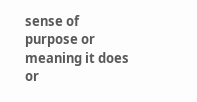sense of purpose or meaning it does or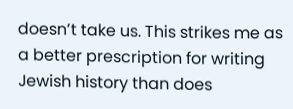doesn’t take us. This strikes me as a better prescription for writing Jewish history than does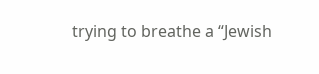trying to breathe a “Jewish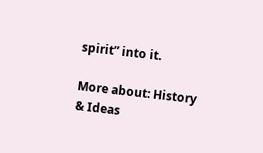spirit” into it.

More about: History & Ideas